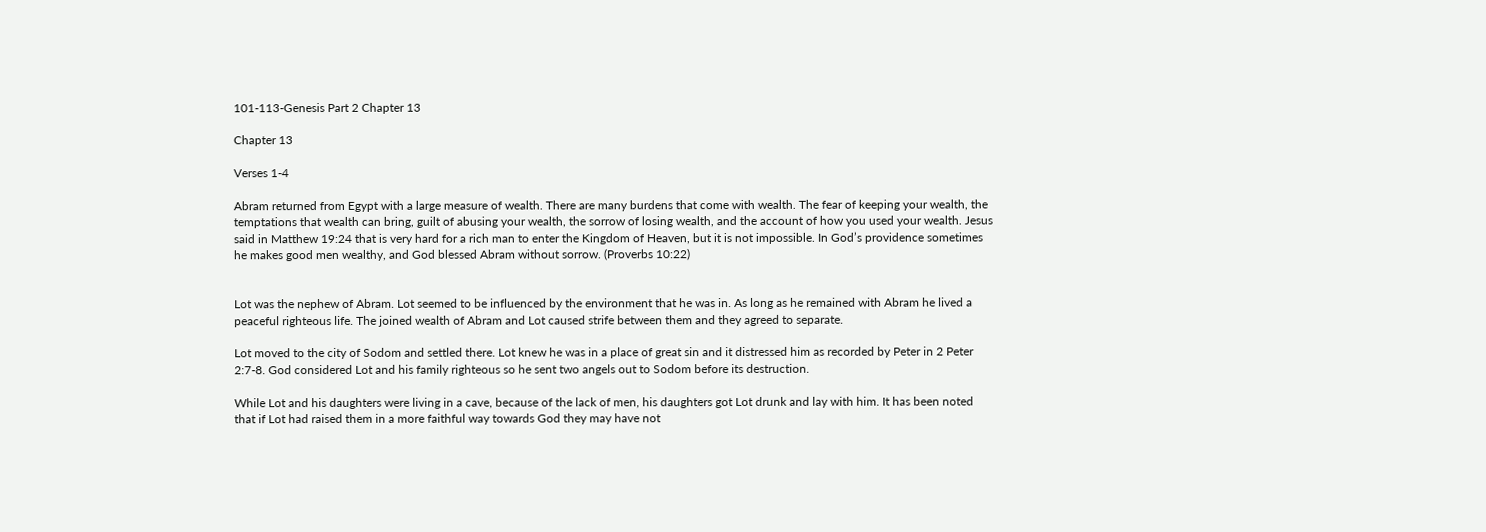101-113-Genesis Part 2 Chapter 13

Chapter 13

Verses 1-4

Abram returned from Egypt with a large measure of wealth. There are many burdens that come with wealth. The fear of keeping your wealth, the temptations that wealth can bring, guilt of abusing your wealth, the sorrow of losing wealth, and the account of how you used your wealth. Jesus said in Matthew 19:24 that is very hard for a rich man to enter the Kingdom of Heaven, but it is not impossible. In God’s providence sometimes he makes good men wealthy, and God blessed Abram without sorrow. (Proverbs 10:22)


Lot was the nephew of Abram. Lot seemed to be influenced by the environment that he was in. As long as he remained with Abram he lived a peaceful righteous life. The joined wealth of Abram and Lot caused strife between them and they agreed to separate.

Lot moved to the city of Sodom and settled there. Lot knew he was in a place of great sin and it distressed him as recorded by Peter in 2 Peter 2:7-8. God considered Lot and his family righteous so he sent two angels out to Sodom before its destruction.

While Lot and his daughters were living in a cave, because of the lack of men, his daughters got Lot drunk and lay with him. It has been noted that if Lot had raised them in a more faithful way towards God they may have not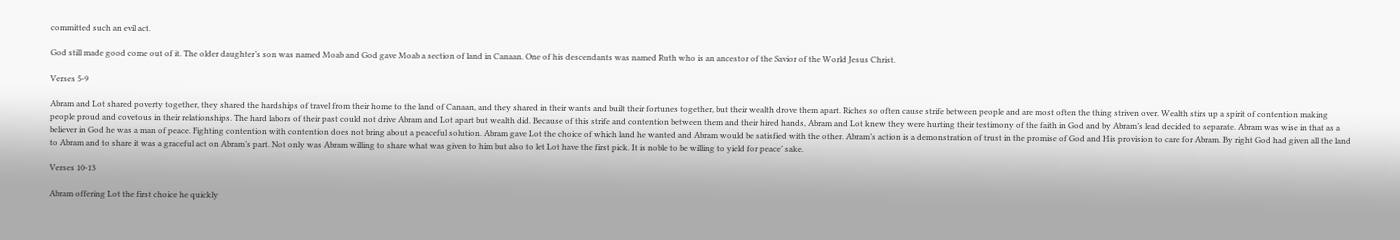committed such an evil act.

God still made good come out of it. The older daughter’s son was named Moab and God gave Moab a section of land in Canaan. One of his descendants was named Ruth who is an ancestor of the Savior of the World Jesus Christ.

Verses 5-9

Abram and Lot shared poverty together, they shared the hardships of travel from their home to the land of Canaan, and they shared in their wants and built their fortunes together, but their wealth drove them apart. Riches so often cause strife between people and are most often the thing striven over. Wealth stirs up a spirit of contention making people proud and covetous in their relationships. The hard labors of their past could not drive Abram and Lot apart but wealth did. Because of this strife and contention between them and their hired hands, Abram and Lot knew they were hurting their testimony of the faith in God and by Abram’s lead decided to separate. Abram was wise in that as a believer in God he was a man of peace. Fighting contention with contention does not bring about a peaceful solution. Abram gave Lot the choice of which land he wanted and Abram would be satisfied with the other. Abram’s action is a demonstration of trust in the promise of God and His provision to care for Abram. By right God had given all the land to Abram and to share it was a graceful act on Abram’s part. Not only was Abram willing to share what was given to him but also to let Lot have the first pick. It is noble to be willing to yield for peace’ sake.

Verses 10-13

Abram offering Lot the first choice he quickly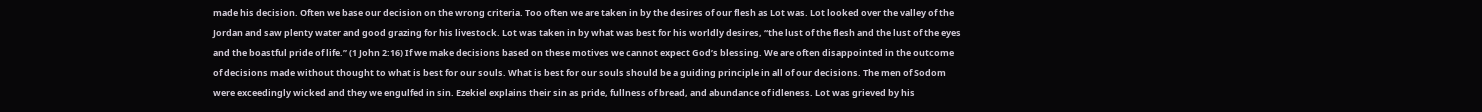made his decision. Often we base our decision on the wrong criteria. Too often we are taken in by the desires of our flesh as Lot was. Lot looked over the valley of the Jordan and saw plenty water and good grazing for his livestock. Lot was taken in by what was best for his worldly desires, “the lust of the flesh and the lust of the eyes and the boastful pride of life.” (1 John 2:16) If we make decisions based on these motives we cannot expect God’s blessing. We are often disappointed in the outcome of decisions made without thought to what is best for our souls. What is best for our souls should be a guiding principle in all of our decisions. The men of Sodom were exceedingly wicked and they we engulfed in sin. Ezekiel explains their sin as pride, fullness of bread, and abundance of idleness. Lot was grieved by his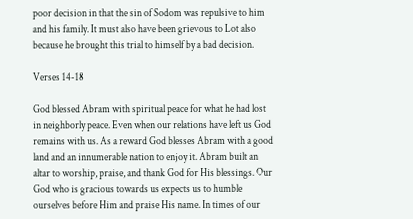poor decision in that the sin of Sodom was repulsive to him and his family. It must also have been grievous to Lot also because he brought this trial to himself by a bad decision.

Verses 14-18

God blessed Abram with spiritual peace for what he had lost in neighborly peace. Even when our relations have left us God remains with us. As a reward God blesses Abram with a good land and an innumerable nation to enjoy it. Abram built an altar to worship, praise, and thank God for His blessings. Our God who is gracious towards us expects us to humble ourselves before Him and praise His name. In times of our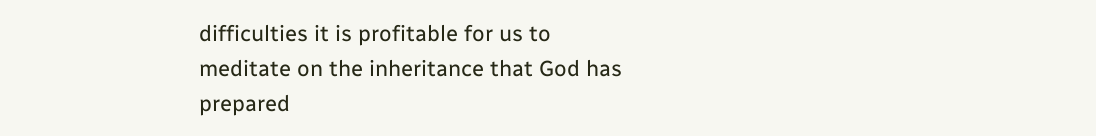difficulties it is profitable for us to meditate on the inheritance that God has prepared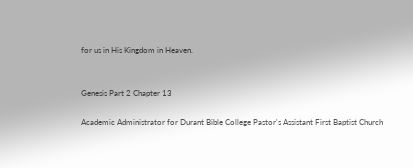for us in His Kingdom in Heaven.


Genesis Part 2 Chapter 13

Academic Administrator for Durant Bible College Pastor's Assistant First Baptist Church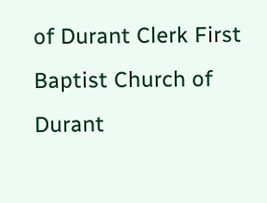of Durant Clerk First Baptist Church of Durant